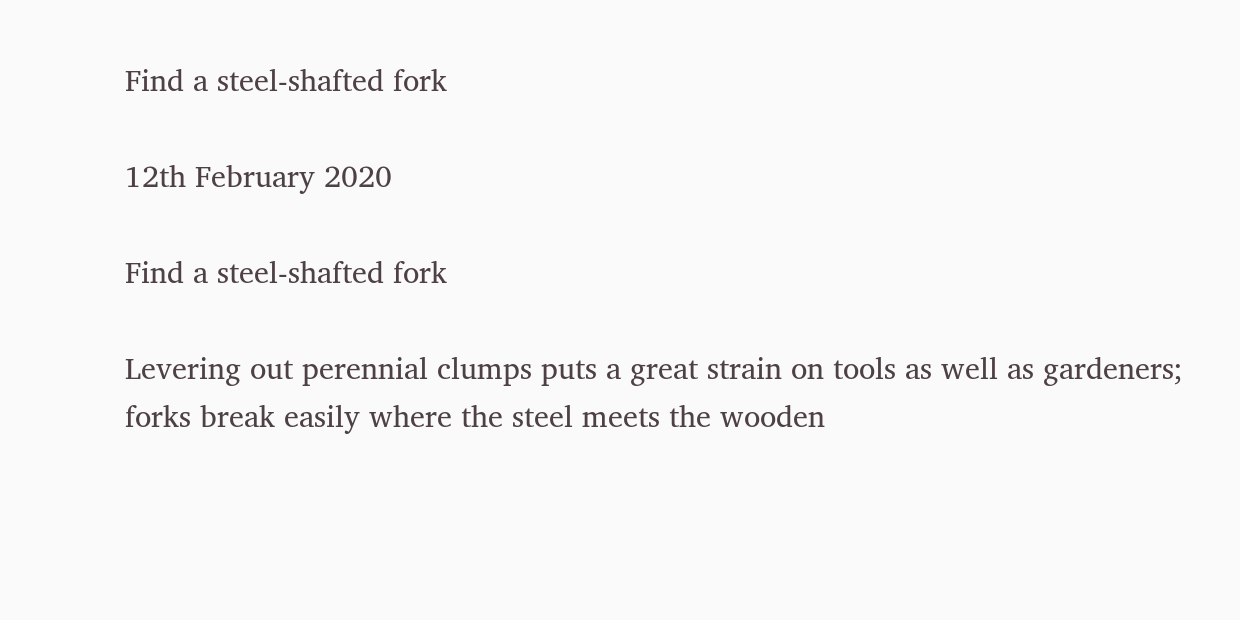Find a steel-shafted fork

12th February 2020

Find a steel-shafted fork

Levering out perennial clumps puts a great strain on tools as well as gardeners; forks break easily where the steel meets the wooden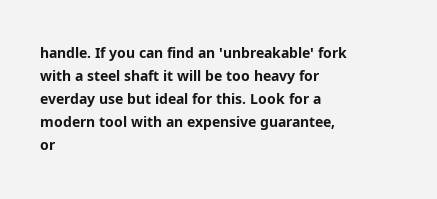handle. If you can find an 'unbreakable' fork with a steel shaft it will be too heavy for everday use but ideal for this. Look for a modern tool with an expensive guarantee, or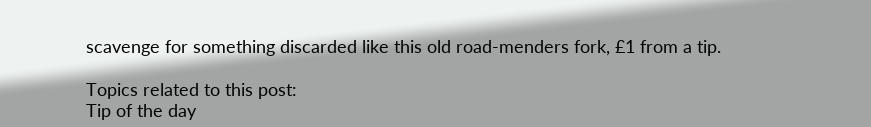scavenge for something discarded like this old road-menders fork, £1 from a tip.

Topics related to this post:
Tip of the day